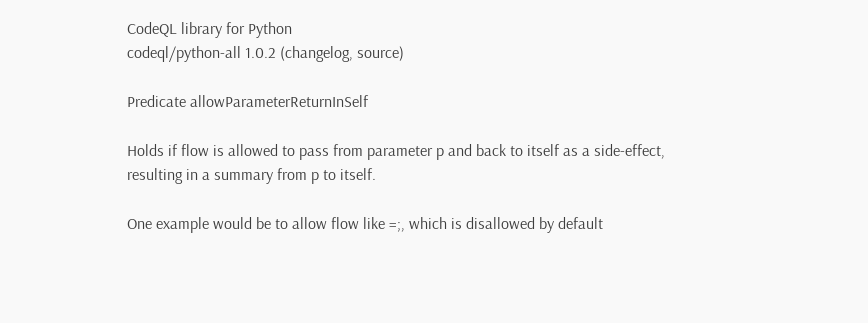CodeQL library for Python
codeql/python-all 1.0.2 (changelog, source)

Predicate allowParameterReturnInSelf

Holds if flow is allowed to pass from parameter p and back to itself as a side-effect, resulting in a summary from p to itself.

One example would be to allow flow like =;, which is disallowed by default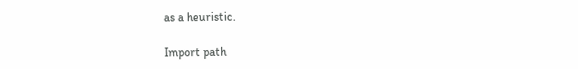as a heuristic.

Import path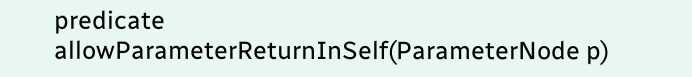predicate allowParameterReturnInSelf(ParameterNode p)